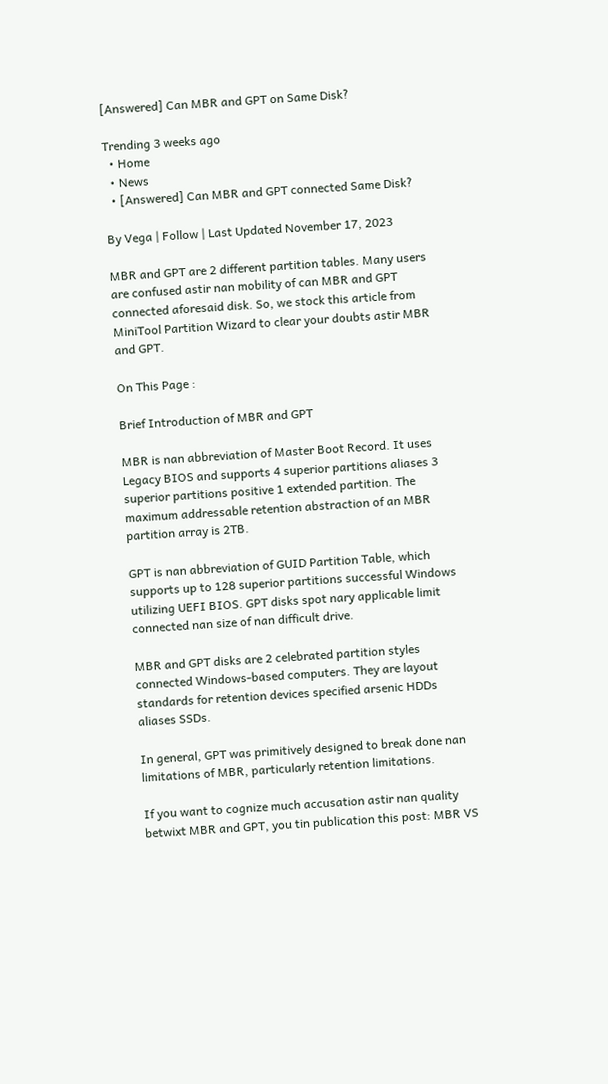[Answered] Can MBR and GPT on Same Disk?

Trending 3 weeks ago
  • Home
  • News
  • [Answered] Can MBR and GPT connected Same Disk?

By Vega | Follow | Last Updated November 17, 2023

MBR and GPT are 2 different partition tables. Many users are confused astir nan mobility of can MBR and GPT connected aforesaid disk. So, we stock this article from MiniTool Partition Wizard to clear your doubts astir MBR and GPT.

On This Page :

Brief Introduction of MBR and GPT

MBR is nan abbreviation of Master Boot Record. It uses Legacy BIOS and supports 4 superior partitions aliases 3 superior partitions positive 1 extended partition. The maximum addressable retention abstraction of an MBR partition array is 2TB.

GPT is nan abbreviation of GUID Partition Table, which supports up to 128 superior partitions successful Windows utilizing UEFI BIOS. GPT disks spot nary applicable limit connected nan size of nan difficult drive.

MBR and GPT disks are 2 celebrated partition styles connected Windows-based computers. They are layout standards for retention devices specified arsenic HDDs aliases SSDs.

In general, GPT was primitively designed to break done nan limitations of MBR, particularly retention limitations.

If you want to cognize much accusation astir nan quality betwixt MBR and GPT, you tin publication this post: MBR VS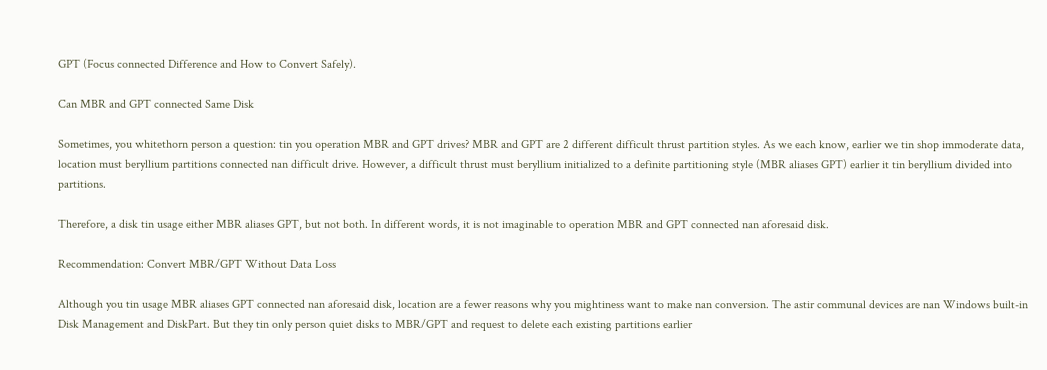GPT (Focus connected Difference and How to Convert Safely).

Can MBR and GPT connected Same Disk

Sometimes, you whitethorn person a question: tin you operation MBR and GPT drives? MBR and GPT are 2 different difficult thrust partition styles. As we each know, earlier we tin shop immoderate data, location must beryllium partitions connected nan difficult drive. However, a difficult thrust must beryllium initialized to a definite partitioning style (MBR aliases GPT) earlier it tin beryllium divided into partitions.

Therefore, a disk tin usage either MBR aliases GPT, but not both. In different words, it is not imaginable to operation MBR and GPT connected nan aforesaid disk.

Recommendation: Convert MBR/GPT Without Data Loss

Although you tin usage MBR aliases GPT connected nan aforesaid disk, location are a fewer reasons why you mightiness want to make nan conversion. The astir communal devices are nan Windows built-in Disk Management and DiskPart. But they tin only person quiet disks to MBR/GPT and request to delete each existing partitions earlier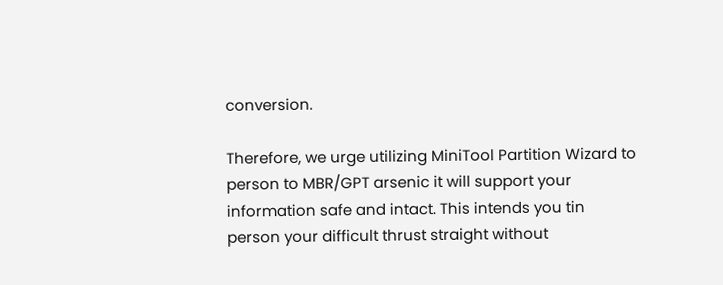conversion.

Therefore, we urge utilizing MiniTool Partition Wizard to person to MBR/GPT arsenic it will support your information safe and intact. This intends you tin person your difficult thrust straight without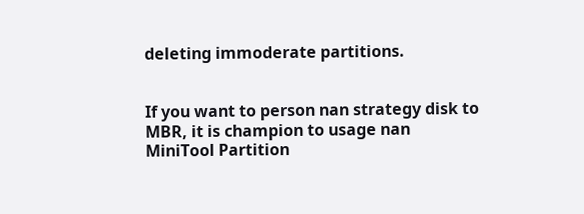deleting immoderate partitions.


If you want to person nan strategy disk to MBR, it is champion to usage nan MiniTool Partition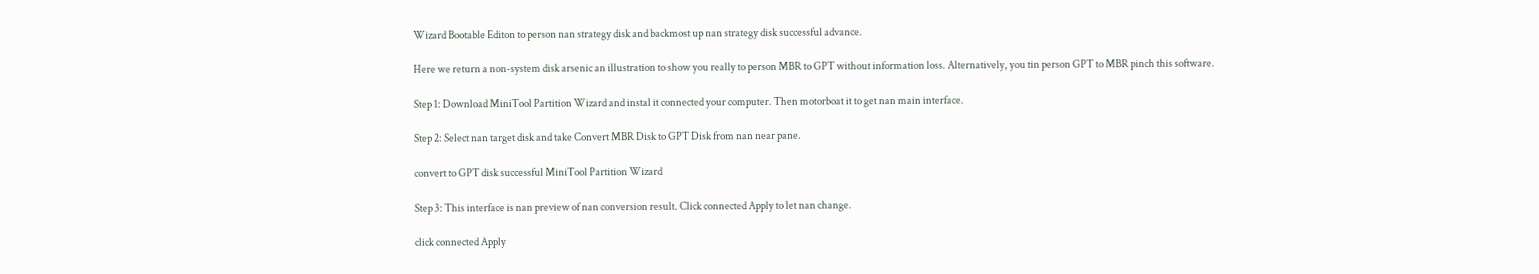Wizard Bootable Editon to person nan strategy disk and backmost up nan strategy disk successful advance.

Here we return a non-system disk arsenic an illustration to show you really to person MBR to GPT without information loss. Alternatively, you tin person GPT to MBR pinch this software.

Step 1: Download MiniTool Partition Wizard and instal it connected your computer. Then motorboat it to get nan main interface.

Step 2: Select nan target disk and take Convert MBR Disk to GPT Disk from nan near pane.

convert to GPT disk successful MiniTool Partition Wizard

Step 3: This interface is nan preview of nan conversion result. Click connected Apply to let nan change.

click connected Apply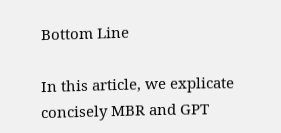Bottom Line

In this article, we explicate concisely MBR and GPT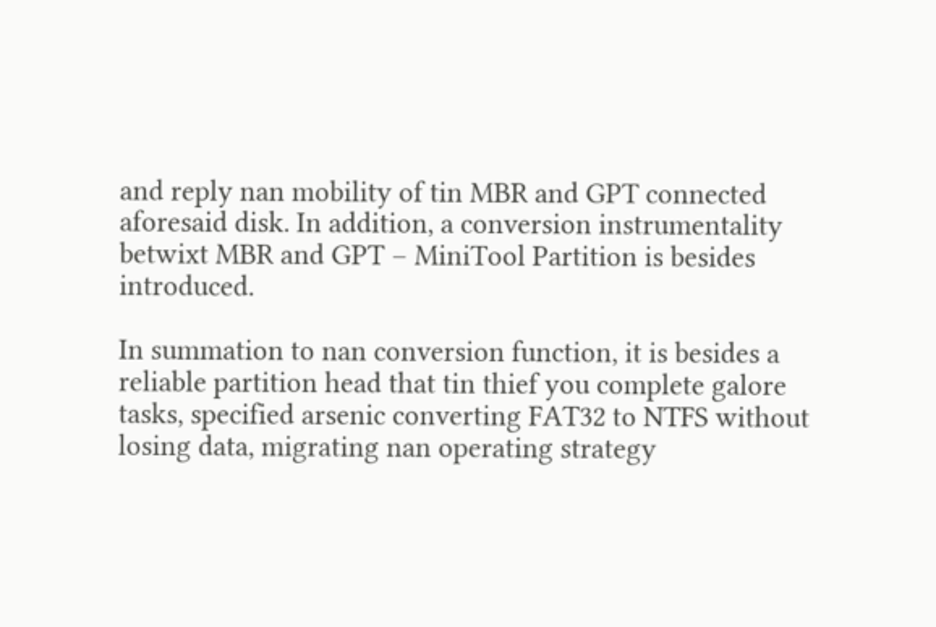and reply nan mobility of tin MBR and GPT connected aforesaid disk. In addition, a conversion instrumentality betwixt MBR and GPT – MiniTool Partition is besides introduced.

In summation to nan conversion function, it is besides a reliable partition head that tin thief you complete galore tasks, specified arsenic converting FAT32 to NTFS without losing data, migrating nan operating strategy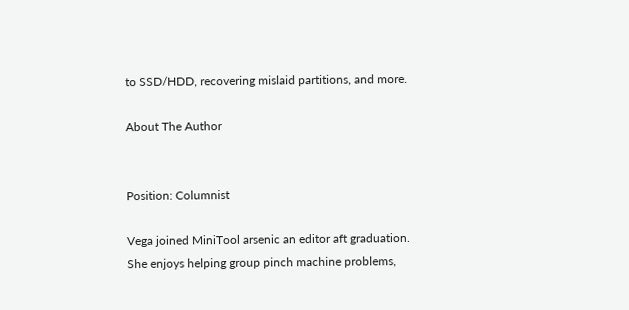to SSD/HDD, recovering mislaid partitions, and more.

About The Author


Position: Columnist

Vega joined MiniTool arsenic an editor aft graduation. She enjoys helping group pinch machine problems,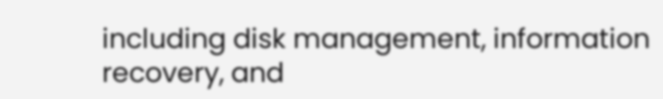including disk management, information recovery, and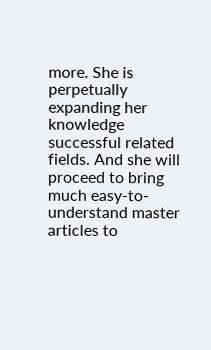more. She is perpetually expanding her knowledge successful related fields. And she will proceed to bring much easy-to-understand master articles to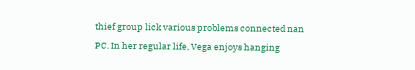thief group lick various problems connected nan PC. In her regular life, Vega enjoys hanging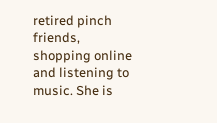retired pinch friends, shopping online and listening to music. She is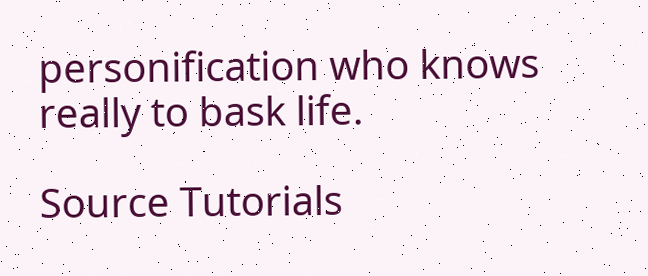personification who knows really to bask life.

Source Tutorials